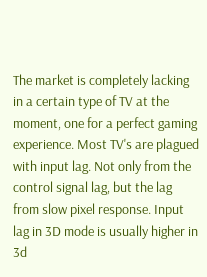The market is completely lacking in a certain type of TV at the moment, one for a perfect gaming experience. Most TV's are plagued with input lag. Not only from the control signal lag, but the lag from slow pixel response. Input lag in 3D mode is usually higher in 3d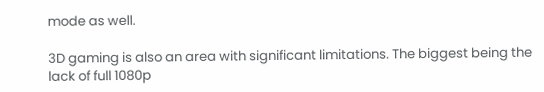mode as well.

3D gaming is also an area with significant limitations. The biggest being the lack of full 1080p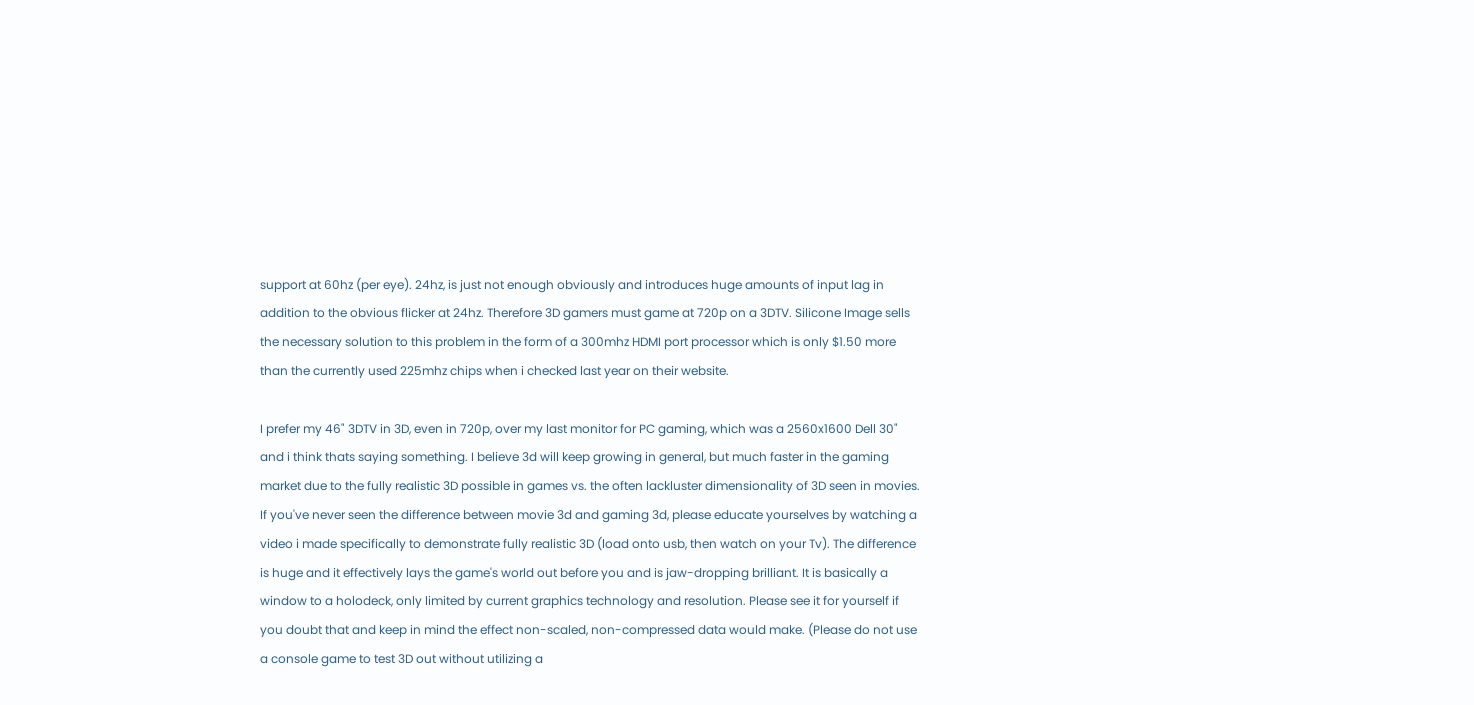support at 60hz (per eye). 24hz, is just not enough obviously and introduces huge amounts of input lag in addition to the obvious flicker at 24hz. Therefore 3D gamers must game at 720p on a 3DTV. Silicone Image sells the necessary solution to this problem in the form of a 300mhz HDMI port processor which is only $1.50 more than the currently used 225mhz chips when i checked last year on their website.

I prefer my 46" 3DTV in 3D, even in 720p, over my last monitor for PC gaming, which was a 2560x1600 Dell 30" and i think thats saying something. I believe 3d will keep growing in general, but much faster in the gaming market due to the fully realistic 3D possible in games vs. the often lackluster dimensionality of 3D seen in movies. If you've never seen the difference between movie 3d and gaming 3d, please educate yourselves by watching a video i made specifically to demonstrate fully realistic 3D (load onto usb, then watch on your Tv). The difference is huge and it effectively lays the game's world out before you and is jaw-dropping brilliant. It is basically a window to a holodeck, only limited by current graphics technology and resolution. Please see it for yourself if you doubt that and keep in mind the effect non-scaled, non-compressed data would make. (Please do not use a console game to test 3D out without utilizing a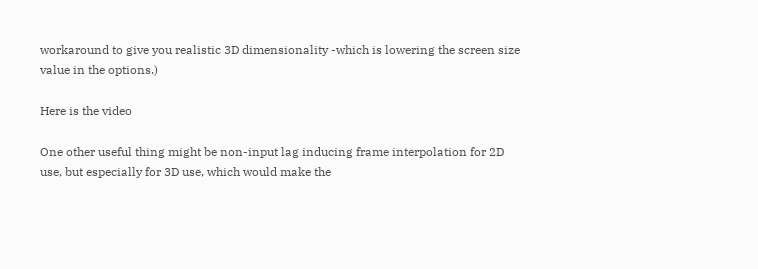workaround to give you realistic 3D dimensionality -which is lowering the screen size value in the options.)

Here is the video

One other useful thing might be non-input lag inducing frame interpolation for 2D use, but especially for 3D use, which would make the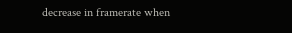decrease in framerate when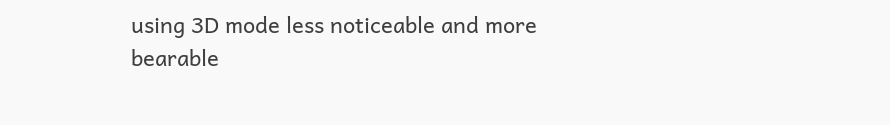using 3D mode less noticeable and more bearable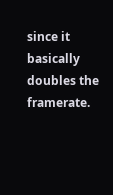since it basically doubles the framerate.